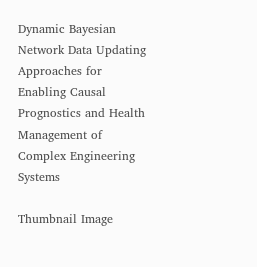Dynamic Bayesian Network Data Updating Approaches for Enabling Causal Prognostics and Health Management of Complex Engineering Systems

Thumbnail Image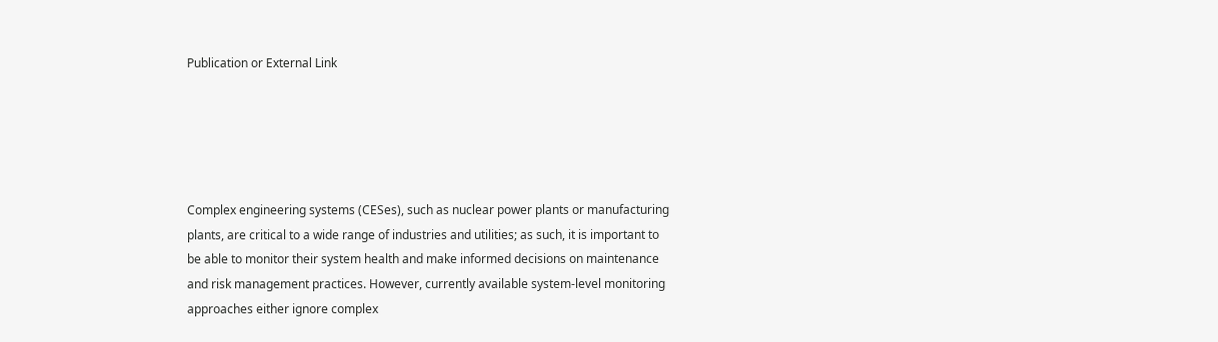Publication or External Link





Complex engineering systems (CESes), such as nuclear power plants or manufacturing plants, are critical to a wide range of industries and utilities; as such, it is important to be able to monitor their system health and make informed decisions on maintenance and risk management practices. However, currently available system-level monitoring approaches either ignore complex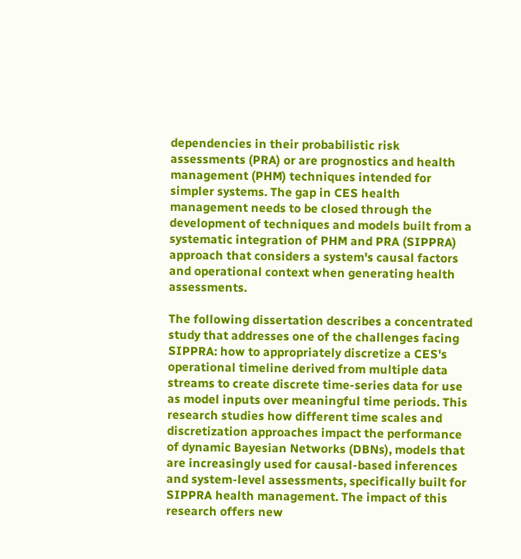dependencies in their probabilistic risk assessments (PRA) or are prognostics and health management (PHM) techniques intended for simpler systems. The gap in CES health management needs to be closed through the development of techniques and models built from a systematic integration of PHM and PRA (SIPPRA) approach that considers a system's causal factors and operational context when generating health assessments.

The following dissertation describes a concentrated study that addresses one of the challenges facing SIPPRA: how to appropriately discretize a CES's operational timeline derived from multiple data streams to create discrete time-series data for use as model inputs over meaningful time periods. This research studies how different time scales and discretization approaches impact the performance of dynamic Bayesian Networks (DBNs), models that are increasingly used for causal-based inferences and system-level assessments, specifically built for SIPPRA health management. The impact of this research offers new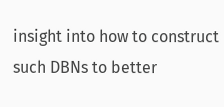insight into how to construct such DBNs to better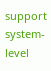support system-level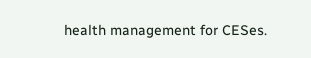health management for CESes.